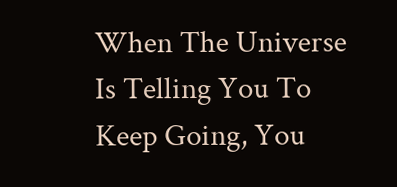When The Universe Is Telling You To Keep Going, You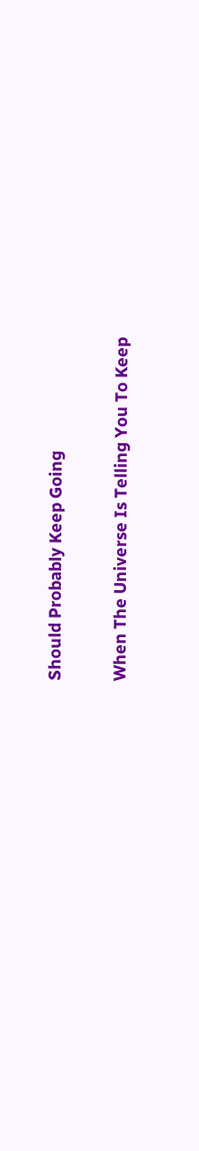Should Probably Keep Going

When The Universe Is Telling You To Keep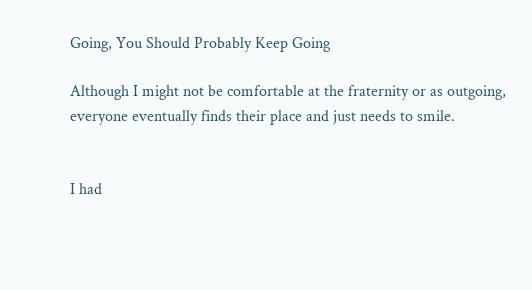Going, You Should Probably Keep Going

Although I might not be comfortable at the fraternity or as outgoing, everyone eventually finds their place and just needs to smile.


I had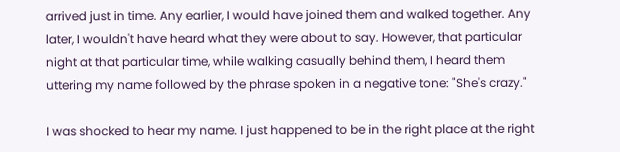arrived just in time. Any earlier, I would have joined them and walked together. Any later, I wouldn't have heard what they were about to say. However, that particular night at that particular time, while walking casually behind them, I heard them uttering my name followed by the phrase spoken in a negative tone: "She's crazy."

I was shocked to hear my name. I just happened to be in the right place at the right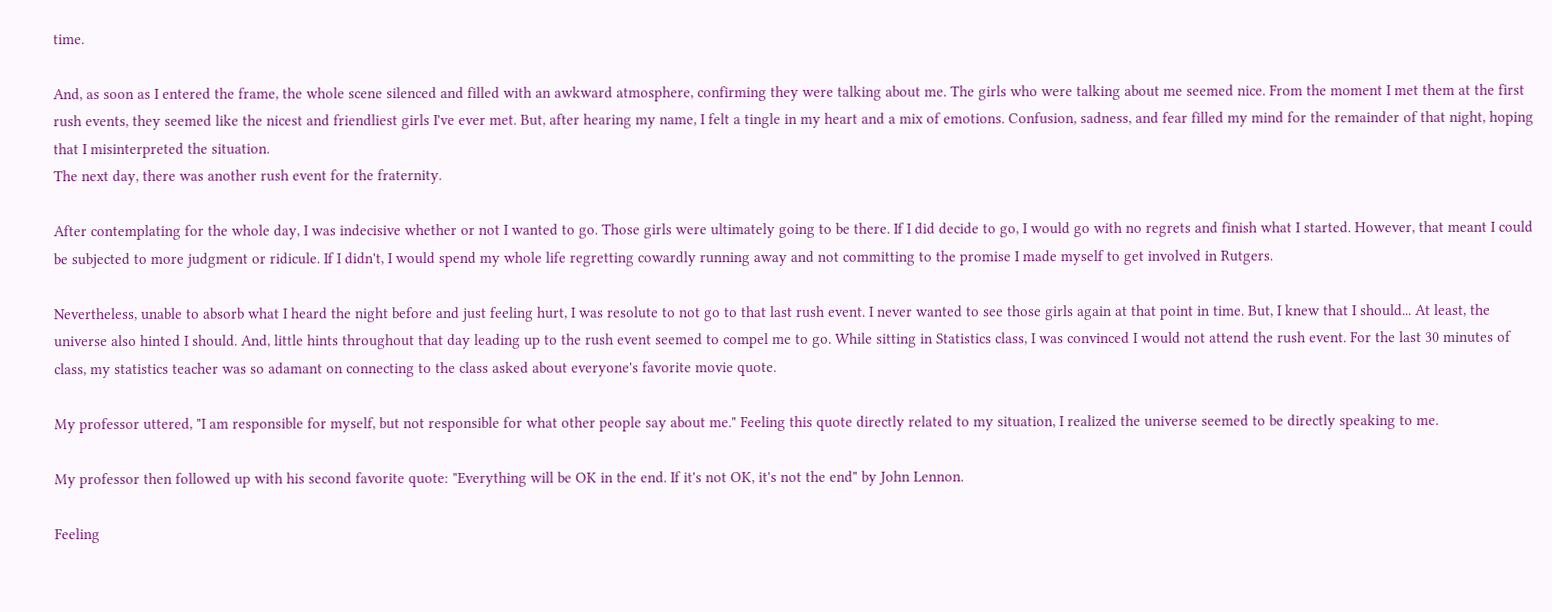time.

And, as soon as I entered the frame, the whole scene silenced and filled with an awkward atmosphere, confirming they were talking about me. The girls who were talking about me seemed nice. From the moment I met them at the first rush events, they seemed like the nicest and friendliest girls I've ever met. But, after hearing my name, I felt a tingle in my heart and a mix of emotions. Confusion, sadness, and fear filled my mind for the remainder of that night, hoping that I misinterpreted the situation.
The next day, there was another rush event for the fraternity.

After contemplating for the whole day, I was indecisive whether or not I wanted to go. Those girls were ultimately going to be there. If I did decide to go, I would go with no regrets and finish what I started. However, that meant I could be subjected to more judgment or ridicule. If I didn't, I would spend my whole life regretting cowardly running away and not committing to the promise I made myself to get involved in Rutgers.

Nevertheless, unable to absorb what I heard the night before and just feeling hurt, I was resolute to not go to that last rush event. I never wanted to see those girls again at that point in time. But, I knew that I should... At least, the universe also hinted I should. And, little hints throughout that day leading up to the rush event seemed to compel me to go. While sitting in Statistics class, I was convinced I would not attend the rush event. For the last 30 minutes of class, my statistics teacher was so adamant on connecting to the class asked about everyone's favorite movie quote.

My professor uttered, "I am responsible for myself, but not responsible for what other people say about me." Feeling this quote directly related to my situation, I realized the universe seemed to be directly speaking to me.

My professor then followed up with his second favorite quote: "Everything will be OK in the end. If it's not OK, it's not the end" by John Lennon.

Feeling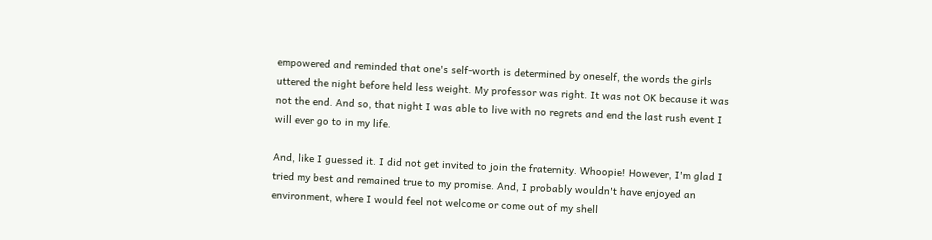empowered and reminded that one's self-worth is determined by oneself, the words the girls uttered the night before held less weight. My professor was right. It was not OK because it was not the end. And so, that night I was able to live with no regrets and end the last rush event I will ever go to in my life.

And, like I guessed it. I did not get invited to join the fraternity. Whoopie! However, I'm glad I tried my best and remained true to my promise. And, I probably wouldn't have enjoyed an environment, where I would feel not welcome or come out of my shell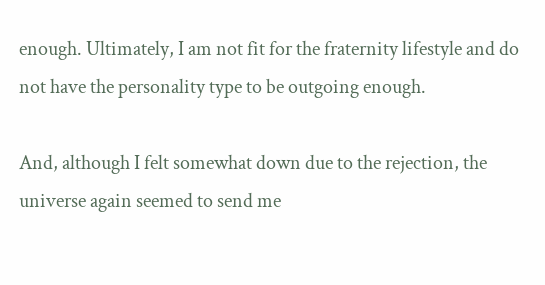enough. Ultimately, I am not fit for the fraternity lifestyle and do not have the personality type to be outgoing enough.

And, although I felt somewhat down due to the rejection, the universe again seemed to send me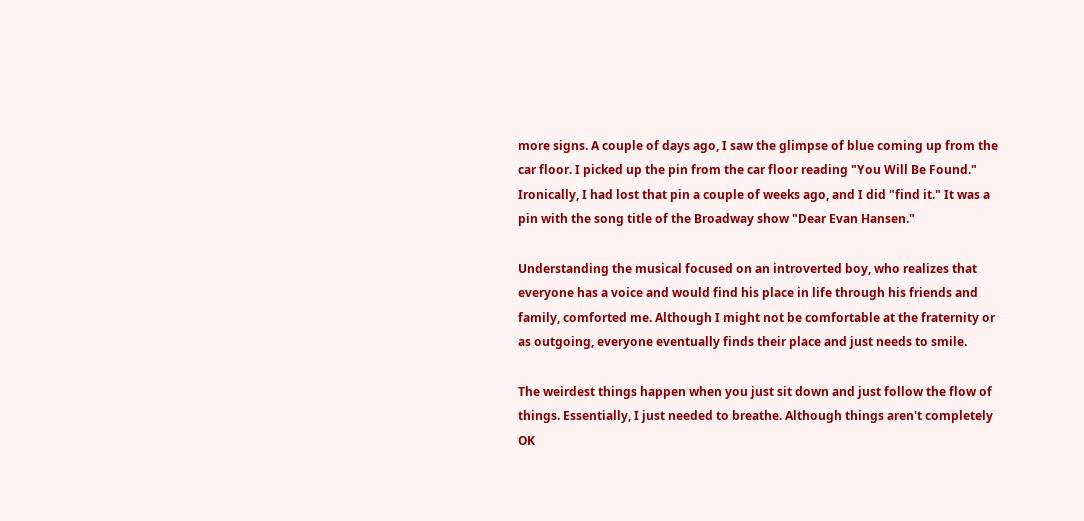more signs. A couple of days ago, I saw the glimpse of blue coming up from the car floor. I picked up the pin from the car floor reading "You Will Be Found." Ironically, I had lost that pin a couple of weeks ago, and I did "find it." It was a pin with the song title of the Broadway show "Dear Evan Hansen."

Understanding the musical focused on an introverted boy, who realizes that everyone has a voice and would find his place in life through his friends and family, comforted me. Although I might not be comfortable at the fraternity or as outgoing, everyone eventually finds their place and just needs to smile.

The weirdest things happen when you just sit down and just follow the flow of things. Essentially, I just needed to breathe. Although things aren't completely OK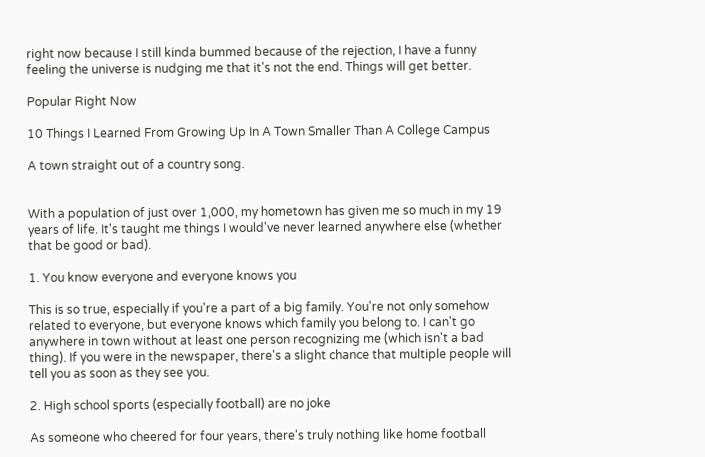right now because I still kinda bummed because of the rejection, I have a funny feeling the universe is nudging me that it's not the end. Things will get better.

Popular Right Now

10 Things I Learned From Growing Up In A Town Smaller Than A College Campus

A town straight out of a country song.


With a population of just over 1,000, my hometown has given me so much in my 19 years of life. It's taught me things I would've never learned anywhere else (whether that be good or bad).

1. You know everyone and everyone knows you

This is so true, especially if you're a part of a big family. You're not only somehow related to everyone, but everyone knows which family you belong to. I can't go anywhere in town without at least one person recognizing me (which isn't a bad thing). If you were in the newspaper, there's a slight chance that multiple people will tell you as soon as they see you.

2. High school sports (especially football) are no joke

As someone who cheered for four years, there's truly nothing like home football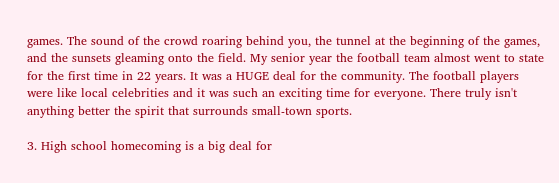games. The sound of the crowd roaring behind you, the tunnel at the beginning of the games, and the sunsets gleaming onto the field. My senior year the football team almost went to state for the first time in 22 years. It was a HUGE deal for the community. The football players were like local celebrities and it was such an exciting time for everyone. There truly isn't anything better the spirit that surrounds small-town sports.

3. High school homecoming is a big deal for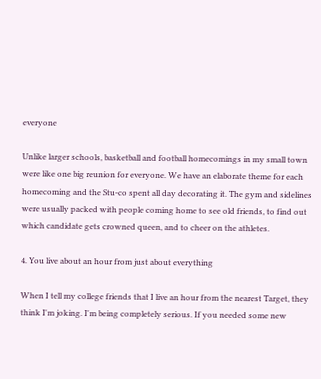everyone

Unlike larger schools, basketball and football homecomings in my small town were like one big reunion for everyone. We have an elaborate theme for each homecoming and the Stu-co spent all day decorating it. The gym and sidelines were usually packed with people coming home to see old friends, to find out which candidate gets crowned queen, and to cheer on the athletes.

4. You live about an hour from just about everything

When I tell my college friends that I live an hour from the nearest Target, they think I'm joking. I'm being completely serious. If you needed some new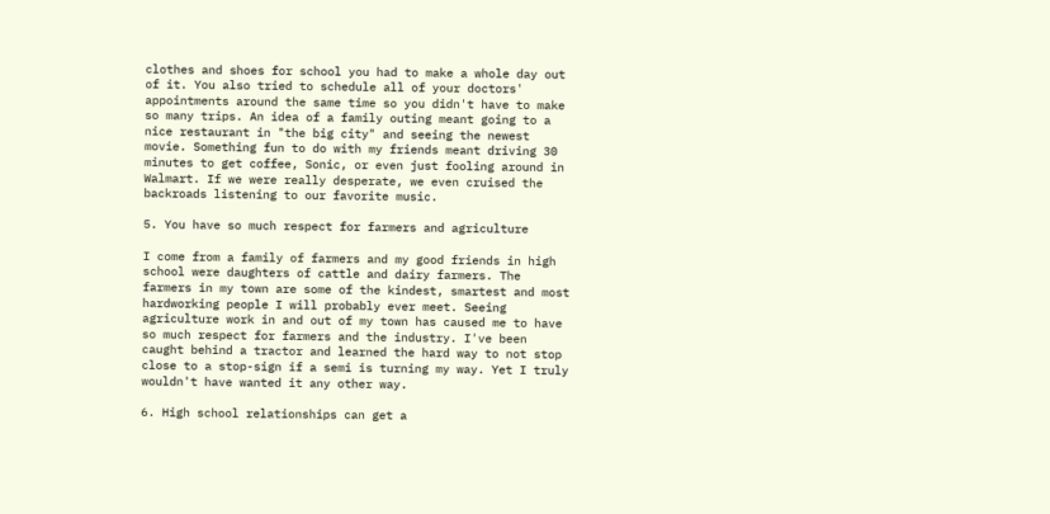clothes and shoes for school you had to make a whole day out of it. You also tried to schedule all of your doctors' appointments around the same time so you didn't have to make so many trips. An idea of a family outing meant going to a nice restaurant in "the big city" and seeing the newest movie. Something fun to do with my friends meant driving 30 minutes to get coffee, Sonic, or even just fooling around in Walmart. If we were really desperate, we even cruised the backroads listening to our favorite music.

5. You have so much respect for farmers and agriculture

I come from a family of farmers and my good friends in high school were daughters of cattle and dairy farmers. The farmers in my town are some of the kindest, smartest and most hardworking people I will probably ever meet. Seeing agriculture work in and out of my town has caused me to have so much respect for farmers and the industry. I've been caught behind a tractor and learned the hard way to not stop close to a stop-sign if a semi is turning my way. Yet I truly wouldn't have wanted it any other way.

6. High school relationships can get a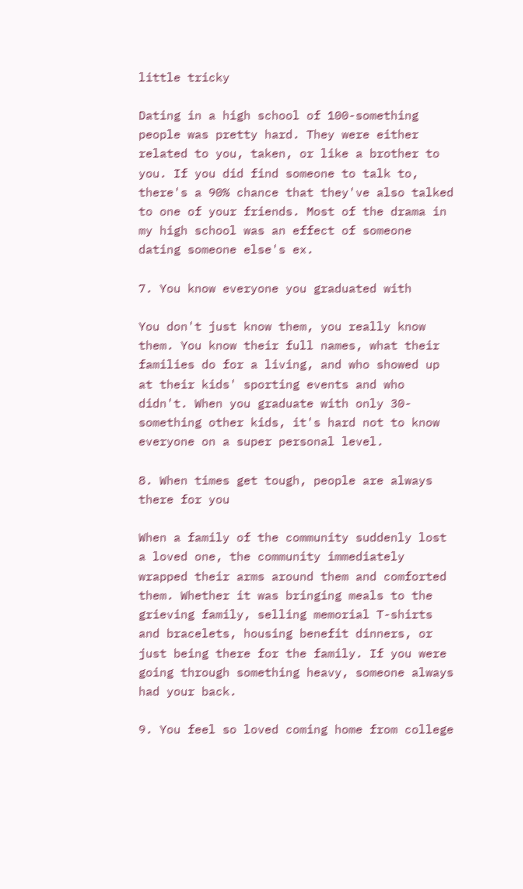little tricky

Dating in a high school of 100-something people was pretty hard. They were either related to you, taken, or like a brother to you. If you did find someone to talk to, there's a 90% chance that they've also talked to one of your friends. Most of the drama in my high school was an effect of someone dating someone else's ex.

7. You know everyone you graduated with

You don't just know them, you really know them. You know their full names, what their families do for a living, and who showed up at their kids' sporting events and who didn't. When you graduate with only 30-something other kids, it's hard not to know everyone on a super personal level.

8. When times get tough, people are always there for you

When a family of the community suddenly lost a loved one, the community immediately wrapped their arms around them and comforted them. Whether it was bringing meals to the grieving family, selling memorial T-shirts and bracelets, housing benefit dinners, or just being there for the family. If you were going through something heavy, someone always had your back.

9. You feel so loved coming home from college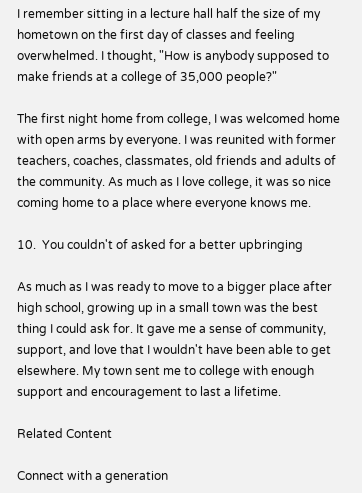I remember sitting in a lecture hall half the size of my hometown on the first day of classes and feeling overwhelmed. I thought, "How is anybody supposed to make friends at a college of 35,000 people?"

The first night home from college, I was welcomed home with open arms by everyone. I was reunited with former teachers, coaches, classmates, old friends and adults of the community. As much as I love college, it was so nice coming home to a place where everyone knows me.

10.  You couldn't of asked for a better upbringing

As much as I was ready to move to a bigger place after high school, growing up in a small town was the best thing I could ask for. It gave me a sense of community, support, and love that I wouldn't have been able to get elsewhere. My town sent me to college with enough support and encouragement to last a lifetime.

Related Content

Connect with a generation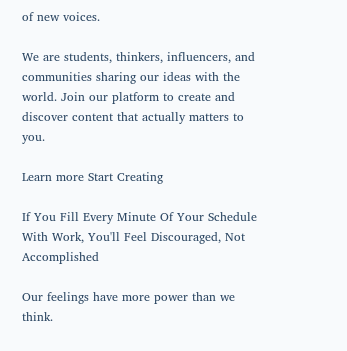of new voices.

We are students, thinkers, influencers, and communities sharing our ideas with the world. Join our platform to create and discover content that actually matters to you.

Learn more Start Creating

If You Fill Every Minute Of Your Schedule With Work, You'll Feel Discouraged, Not Accomplished

Our feelings have more power than we think.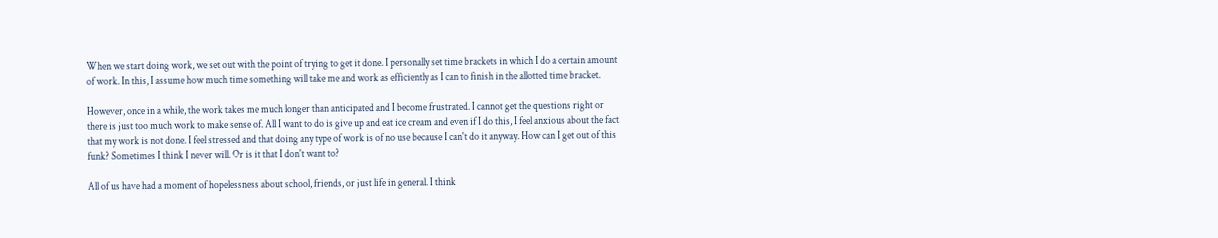When we start doing work, we set out with the point of trying to get it done. I personally set time brackets in which I do a certain amount of work. In this, I assume how much time something will take me and work as efficiently as I can to finish in the allotted time bracket.

However, once in a while, the work takes me much longer than anticipated and I become frustrated. I cannot get the questions right or there is just too much work to make sense of. All I want to do is give up and eat ice cream and even if I do this, I feel anxious about the fact that my work is not done. I feel stressed and that doing any type of work is of no use because I can't do it anyway. How can I get out of this funk? Sometimes I think I never will. Or is it that I don't want to?

All of us have had a moment of hopelessness about school, friends, or just life in general. I think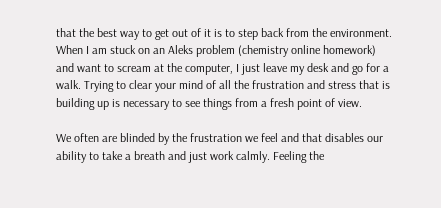that the best way to get out of it is to step back from the environment. When I am stuck on an Aleks problem (chemistry online homework) and want to scream at the computer, I just leave my desk and go for a walk. Trying to clear your mind of all the frustration and stress that is building up is necessary to see things from a fresh point of view.

We often are blinded by the frustration we feel and that disables our ability to take a breath and just work calmly. Feeling the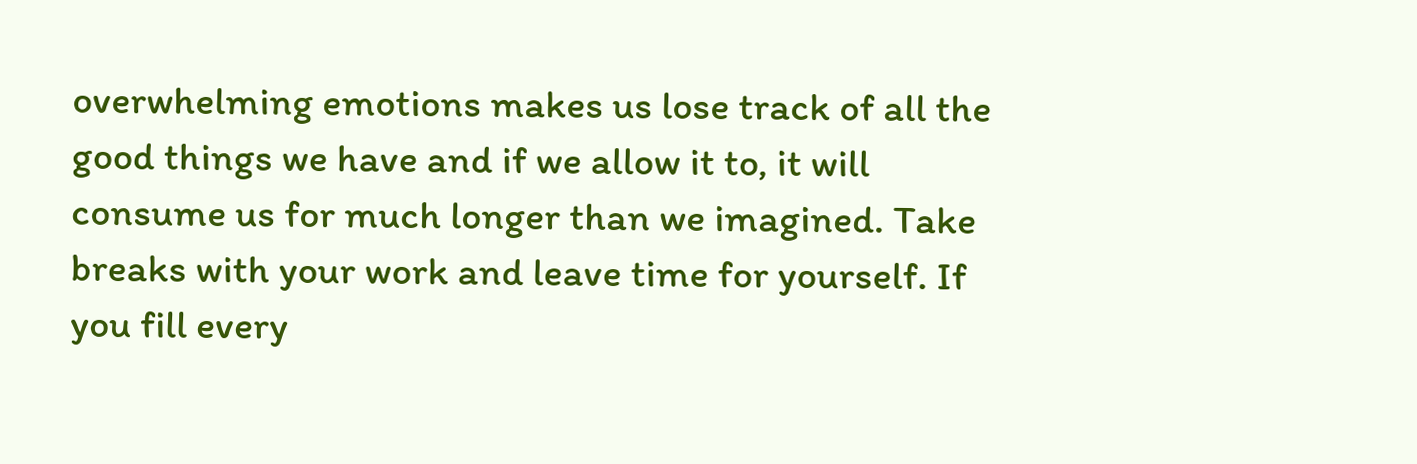overwhelming emotions makes us lose track of all the good things we have and if we allow it to, it will consume us for much longer than we imagined. Take breaks with your work and leave time for yourself. If you fill every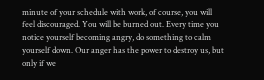minute of your schedule with work, of course, you will feel discouraged. You will be burned out. Every time you notice yourself becoming angry, do something to calm yourself down. Our anger has the power to destroy us, but only if we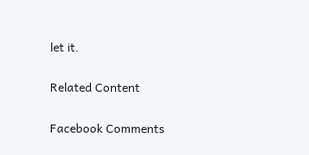let it.

Related Content

Facebook Comments